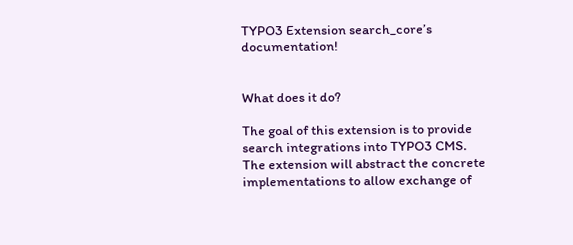TYPO3 Extension search_core’s documentation!


What does it do?

The goal of this extension is to provide search integrations into TYPO3 CMS. The extension will abstract the concrete implementations to allow exchange of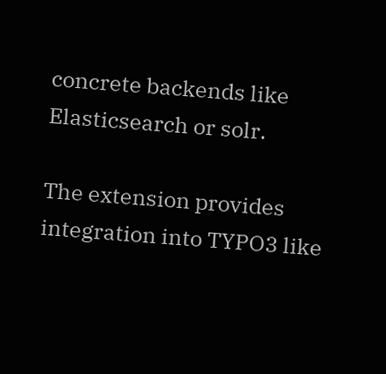concrete backends like Elasticsearch or solr.

The extension provides integration into TYPO3 like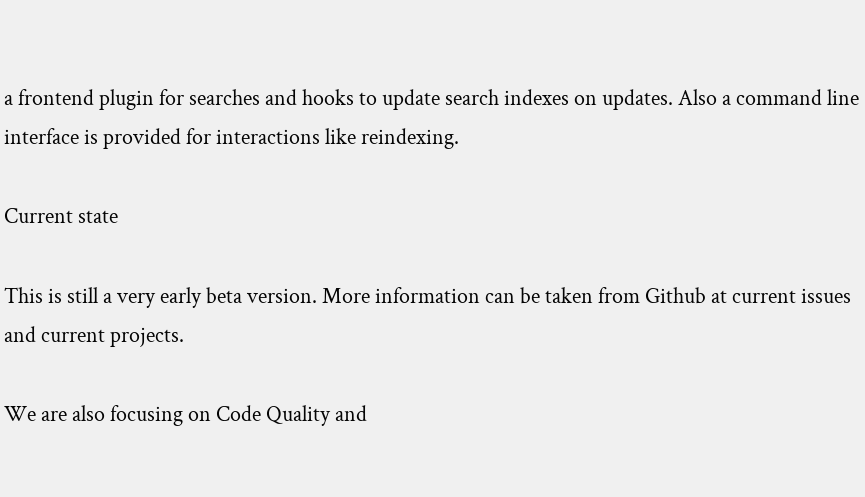a frontend plugin for searches and hooks to update search indexes on updates. Also a command line interface is provided for interactions like reindexing.

Current state

This is still a very early beta version. More information can be taken from Github at current issues and current projects.

We are also focusing on Code Quality and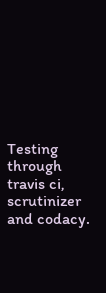Testing through travis ci, scrutinizer and codacy.